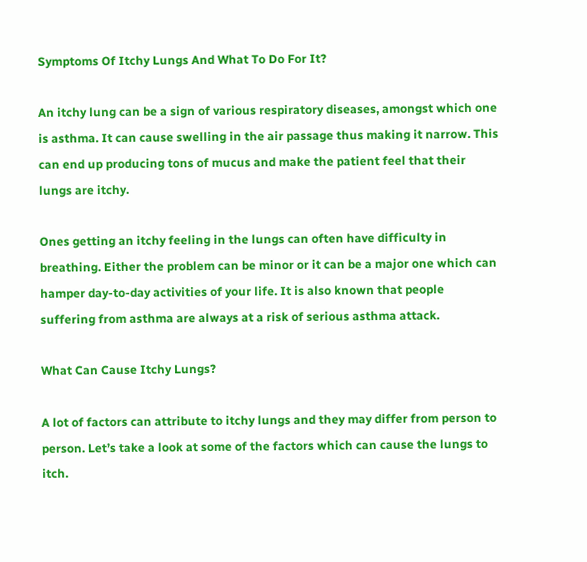Symptoms Of Itchy Lungs And What To Do For It?

An itchy lung can be a sign of various respiratory diseases, amongst which one is asthma. It can cause swelling in the air passage thus making it narrow. This can end up producing tons of mucus and make the patient feel that their lungs are itchy.

Ones getting an itchy feeling in the lungs can often have difficulty in breathing. Either the problem can be minor or it can be a major one which can hamper day-to-day activities of your life. It is also known that people suffering from asthma are always at a risk of serious asthma attack.

What Can Cause Itchy Lungs?

A lot of factors can attribute to itchy lungs and they may differ from person to person. Let’s take a look at some of the factors which can cause the lungs to itch.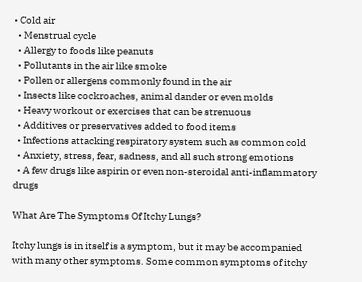• Cold air
  • Menstrual cycle
  • Allergy to foods like peanuts
  • Pollutants in the air like smoke
  • Pollen or allergens commonly found in the air
  • Insects like cockroaches, animal dander or even molds
  • Heavy workout or exercises that can be strenuous
  • Additives or preservatives added to food items
  • Infections attacking respiratory system such as common cold
  • Anxiety, stress, fear, sadness, and all such strong emotions
  • A few drugs like aspirin or even non-steroidal anti-inflammatory drugs

What Are The Symptoms Of Itchy Lungs?

Itchy lungs is in itself is a symptom, but it may be accompanied with many other symptoms. Some common symptoms of itchy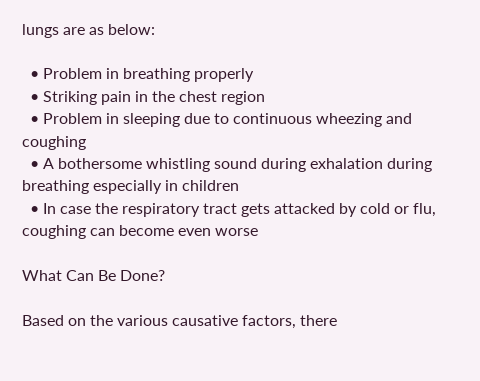lungs are as below:

  • Problem in breathing properly
  • Striking pain in the chest region
  • Problem in sleeping due to continuous wheezing and coughing
  • A bothersome whistling sound during exhalation during breathing especially in children
  • In case the respiratory tract gets attacked by cold or flu, coughing can become even worse

What Can Be Done?

Based on the various causative factors, there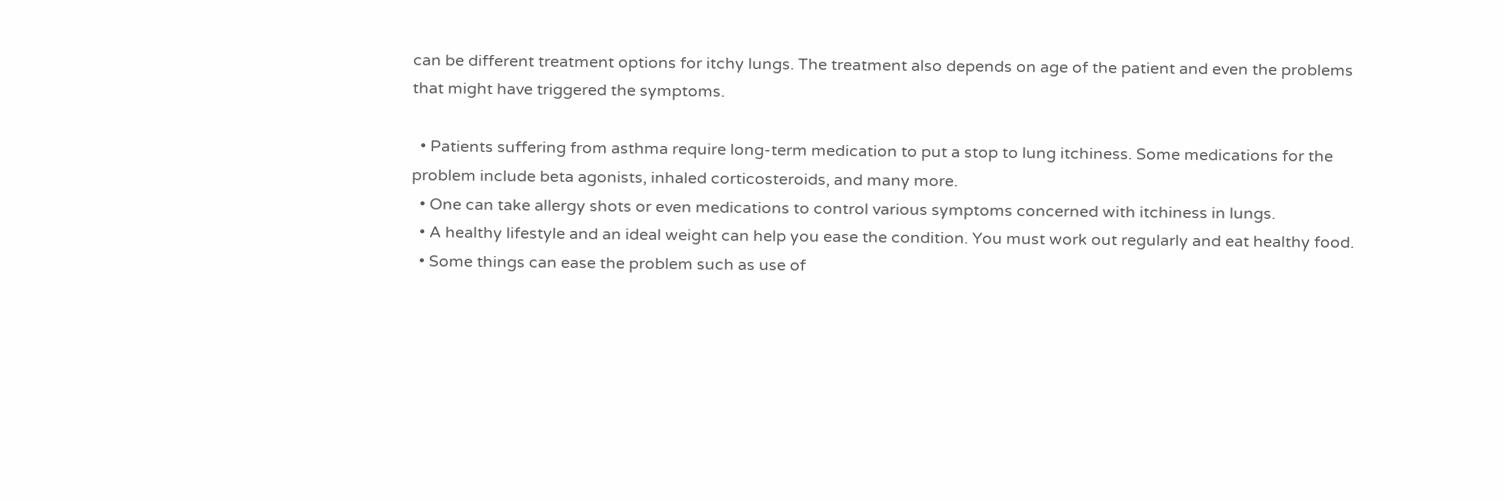can be different treatment options for itchy lungs. The treatment also depends on age of the patient and even the problems that might have triggered the symptoms.

  • Patients suffering from asthma require long-term medication to put a stop to lung itchiness. Some medications for the problem include beta agonists, inhaled corticosteroids, and many more.
  • One can take allergy shots or even medications to control various symptoms concerned with itchiness in lungs.
  • A healthy lifestyle and an ideal weight can help you ease the condition. You must work out regularly and eat healthy food.
  • Some things can ease the problem such as use of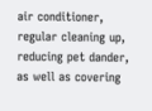air conditioner, regular cleaning up, reducing pet dander, as well as covering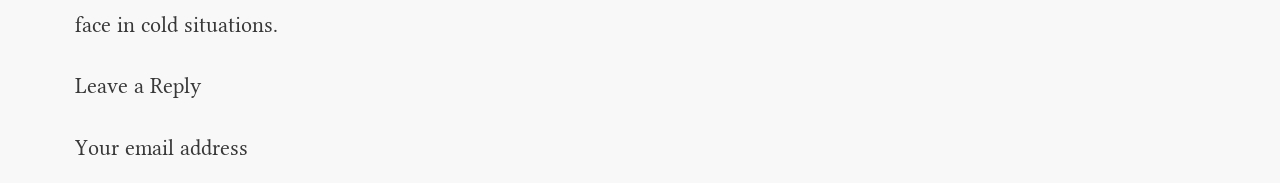face in cold situations.

Leave a Reply

Your email address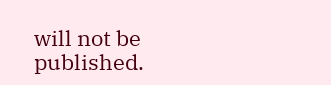will not be published.